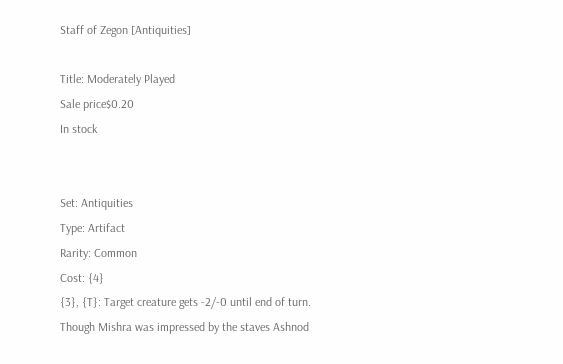Staff of Zegon [Antiquities]

Title: Moderately Played
Sale price$0.20
In stock


Set: Antiquities
Type: Artifact
Rarity: Common
Cost: {4}
{3}, {T}: Target creature gets -2/-0 until end of turn.
Though Mishra was impressed by the staves Ashnod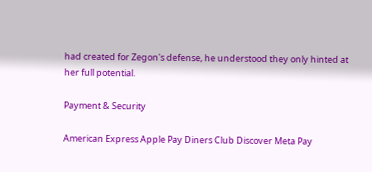had created for Zegon's defense, he understood they only hinted at her full potential.

Payment & Security

American Express Apple Pay Diners Club Discover Meta Pay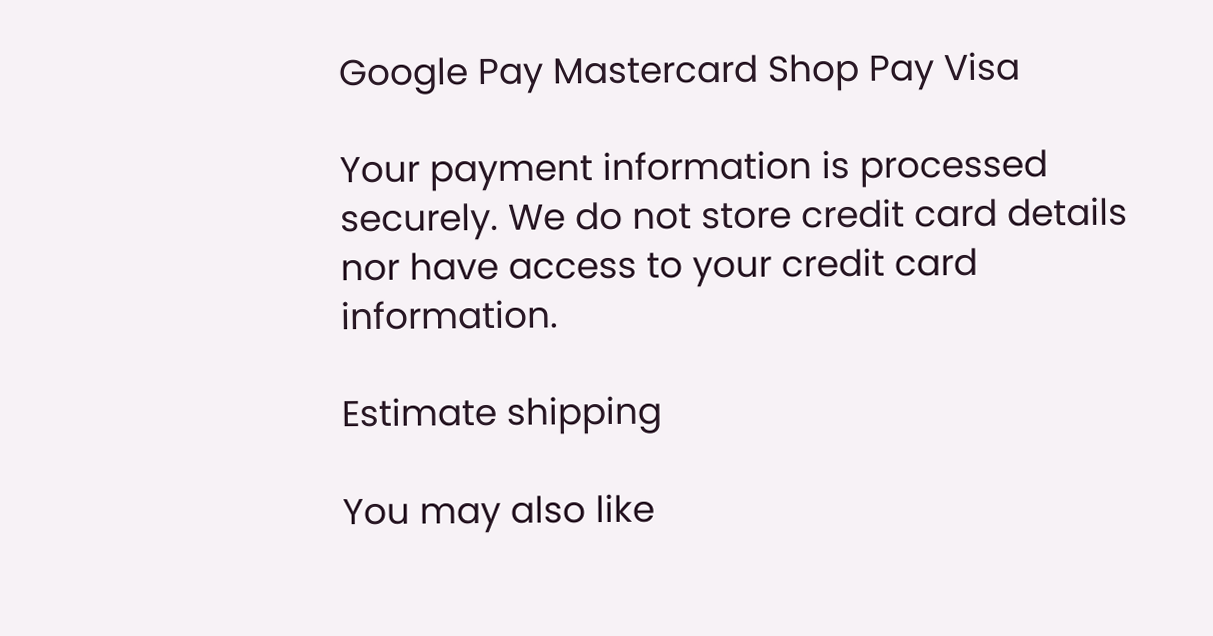Google Pay Mastercard Shop Pay Visa

Your payment information is processed securely. We do not store credit card details nor have access to your credit card information.

Estimate shipping

You may also like